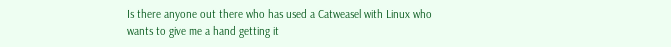Is there anyone out there who has used a Catweasel with Linux who wants to give me a hand getting it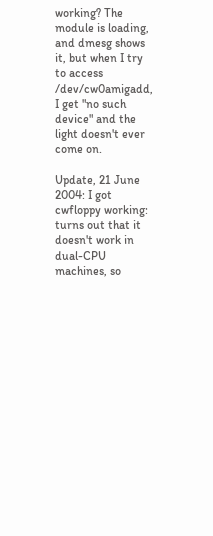working? The module is loading, and dmesg shows it, but when I try to access /dev/cw0amigadd, I get "no such device" and the light doesn't ever come on.

Update, 21 June 2004: I got cwfloppy working: turns out that it doesn't work in dual-CPU machines, so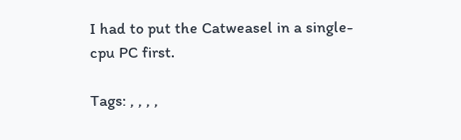I had to put the Catweasel in a single-cpu PC first.

Tags: , , , ,